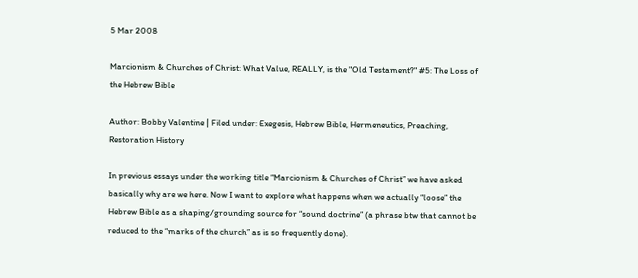5 Mar 2008

Marcionism & Churches of Christ: What Value, REALLY, is the "Old Testament?" #5: The Loss of the Hebrew Bible

Author: Bobby Valentine | Filed under: Exegesis, Hebrew Bible, Hermeneutics, Preaching, Restoration History

In previous essays under the working title “Marcionism & Churches of Christ” we have asked basically why are we here. Now I want to explore what happens when we actually “loose” the Hebrew Bible as a shaping/grounding source for “sound doctrine” (a phrase btw that cannot be reduced to the “marks of the church” as is so frequently done).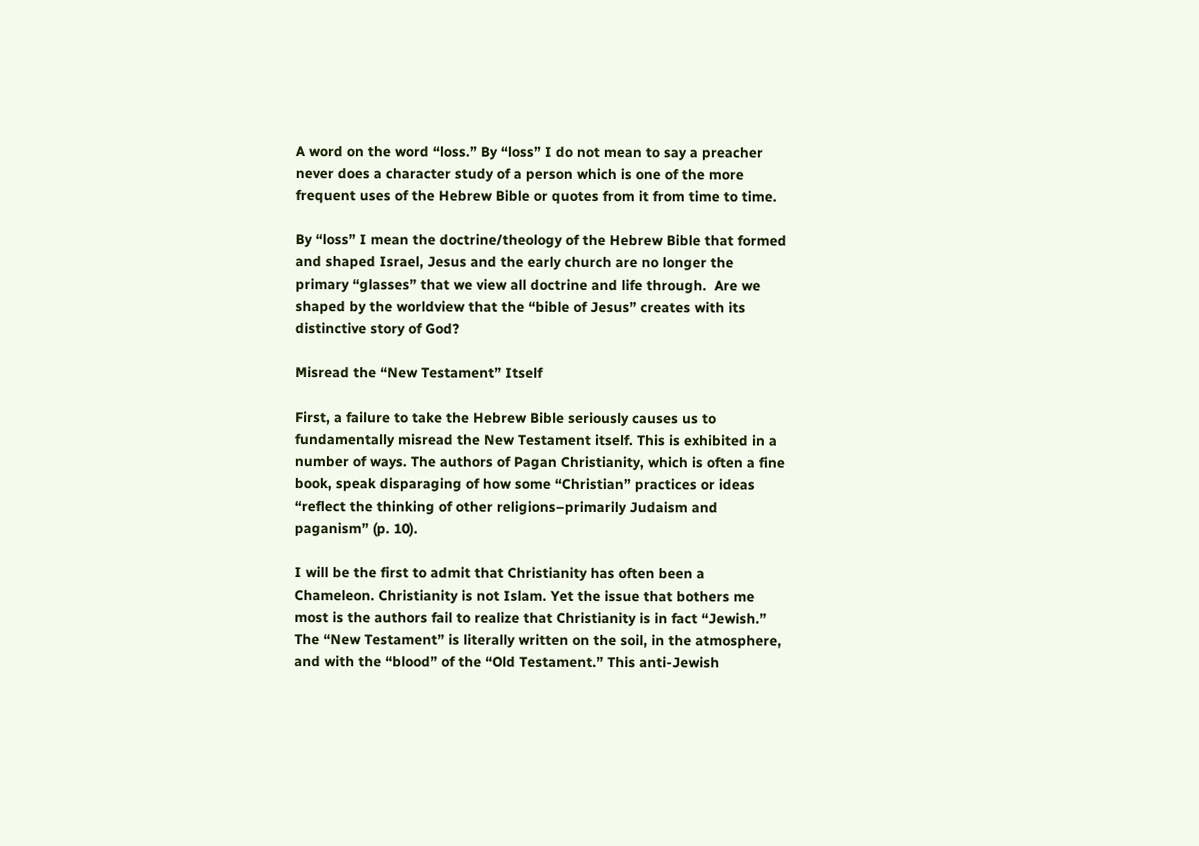A word on the word “loss.” By “loss” I do not mean to say a preacher never does a character study of a person which is one of the more frequent uses of the Hebrew Bible or quotes from it from time to time.

By “loss” I mean the doctrine/theology of the Hebrew Bible that formed and shaped Israel, Jesus and the early church are no longer the primary “glasses” that we view all doctrine and life through.  Are we shaped by the worldview that the “bible of Jesus” creates with its distinctive story of God?

Misread the “New Testament” Itself

First, a failure to take the Hebrew Bible seriously causes us to fundamentally misread the New Testament itself. This is exhibited in a number of ways. The authors of Pagan Christianity, which is often a fine book, speak disparaging of how some “Christian” practices or ideas “reflect the thinking of other religions–primarily Judaism and paganism” (p. 10).

I will be the first to admit that Christianity has often been a Chameleon. Christianity is not Islam. Yet the issue that bothers me most is the authors fail to realize that Christianity is in fact “Jewish.” The “New Testament” is literally written on the soil, in the atmosphere, and with the “blood” of the “Old Testament.” This anti-Jewish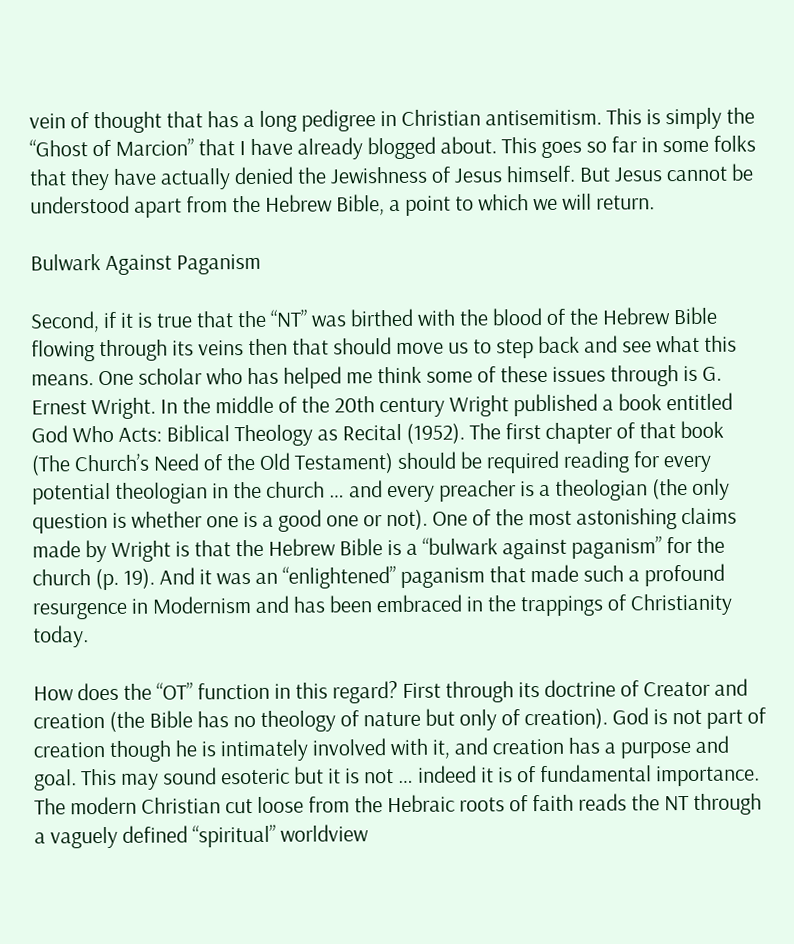vein of thought that has a long pedigree in Christian antisemitism. This is simply the “Ghost of Marcion” that I have already blogged about. This goes so far in some folks that they have actually denied the Jewishness of Jesus himself. But Jesus cannot be understood apart from the Hebrew Bible, a point to which we will return.

Bulwark Against Paganism

Second, if it is true that the “NT” was birthed with the blood of the Hebrew Bible flowing through its veins then that should move us to step back and see what this means. One scholar who has helped me think some of these issues through is G. Ernest Wright. In the middle of the 20th century Wright published a book entitled God Who Acts: Biblical Theology as Recital (1952). The first chapter of that book (The Church’s Need of the Old Testament) should be required reading for every potential theologian in the church … and every preacher is a theologian (the only question is whether one is a good one or not). One of the most astonishing claims made by Wright is that the Hebrew Bible is a “bulwark against paganism” for the church (p. 19). And it was an “enlightened” paganism that made such a profound resurgence in Modernism and has been embraced in the trappings of Christianity today.

How does the “OT” function in this regard? First through its doctrine of Creator and creation (the Bible has no theology of nature but only of creation). God is not part of creation though he is intimately involved with it, and creation has a purpose and goal. This may sound esoteric but it is not … indeed it is of fundamental importance. The modern Christian cut loose from the Hebraic roots of faith reads the NT through a vaguely defined “spiritual” worldview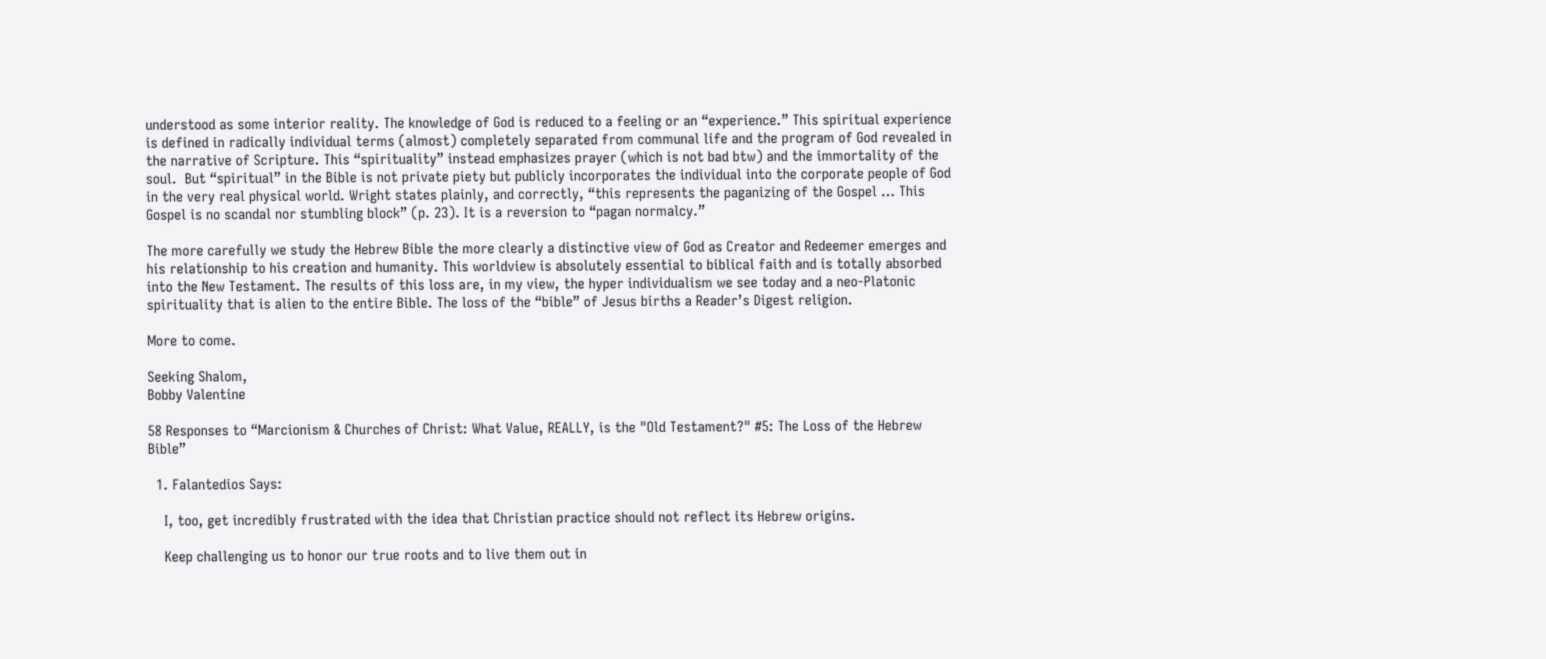understood as some interior reality. The knowledge of God is reduced to a feeling or an “experience.” This spiritual experience is defined in radically individual terms (almost) completely separated from communal life and the program of God revealed in the narrative of Scripture. This “spirituality” instead emphasizes prayer (which is not bad btw) and the immortality of the soul.  But “spiritual” in the Bible is not private piety but publicly incorporates the individual into the corporate people of God in the very real physical world. Wright states plainly, and correctly, “this represents the paganizing of the Gospel … This Gospel is no scandal nor stumbling block” (p. 23). It is a reversion to “pagan normalcy.”

The more carefully we study the Hebrew Bible the more clearly a distinctive view of God as Creator and Redeemer emerges and his relationship to his creation and humanity. This worldview is absolutely essential to biblical faith and is totally absorbed into the New Testament. The results of this loss are, in my view, the hyper individualism we see today and a neo-Platonic spirituality that is alien to the entire Bible. The loss of the “bible” of Jesus births a Reader’s Digest religion.

More to come.

Seeking Shalom,
Bobby Valentine

58 Responses to “Marcionism & Churches of Christ: What Value, REALLY, is the "Old Testament?" #5: The Loss of the Hebrew Bible”

  1. Falantedios Says:

    I, too, get incredibly frustrated with the idea that Christian practice should not reflect its Hebrew origins.

    Keep challenging us to honor our true roots and to live them out in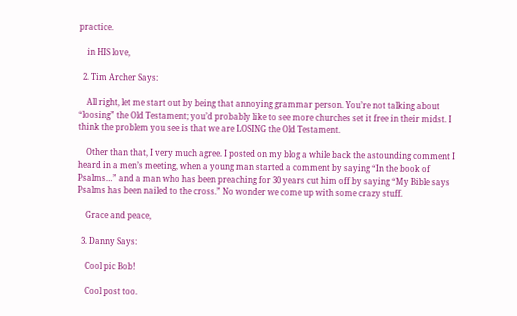practice.

    in HIS love,

  2. Tim Archer Says:

    All right, let me start out by being that annoying grammar person. You’re not talking about “loosing” the Old Testament; you’d probably like to see more churches set it free in their midst. I think the problem you see is that we are LOSING the Old Testament.

    Other than that, I very much agree. I posted on my blog a while back the astounding comment I heard in a men’s meeting, when a young man started a comment by saying “In the book of Psalms…” and a man who has been preaching for 30 years cut him off by saying “My Bible says Psalms has been nailed to the cross.” No wonder we come up with some crazy stuff.

    Grace and peace,

  3. Danny Says:

    Cool pic Bob!

    Cool post too.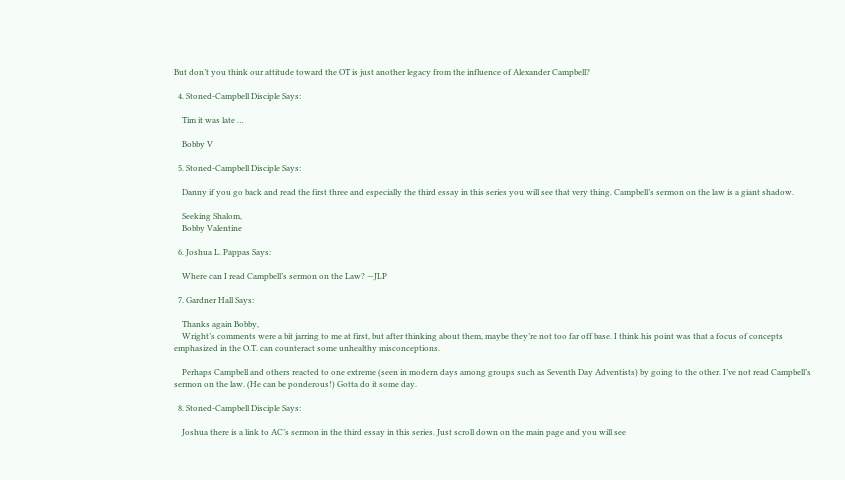But don’t you think our attitude toward the OT is just another legacy from the influence of Alexander Campbell?

  4. Stoned-Campbell Disciple Says:

    Tim it was late …

    Bobby V

  5. Stoned-Campbell Disciple Says:

    Danny if you go back and read the first three and especially the third essay in this series you will see that very thing. Campbell’s sermon on the law is a giant shadow.

    Seeking Shalom,
    Bobby Valentine

  6. Joshua L. Pappas Says:

    Where can I read Campbell’s sermon on the Law? —JLP

  7. Gardner Hall Says:

    Thanks again Bobby,
    Wright’s comments were a bit jarring to me at first, but after thinking about them, maybe they’re not too far off base. I think his point was that a focus of concepts emphasized in the O.T. can counteract some unhealthy misconceptions.

    Perhaps Campbell and others reacted to one extreme (seen in modern days among groups such as Seventh Day Adventists) by going to the other. I’ve not read Campbell’s sermon on the law. (He can be ponderous!) Gotta do it some day.

  8. Stoned-Campbell Disciple Says:

    Joshua there is a link to AC’s sermon in the third essay in this series. Just scroll down on the main page and you will see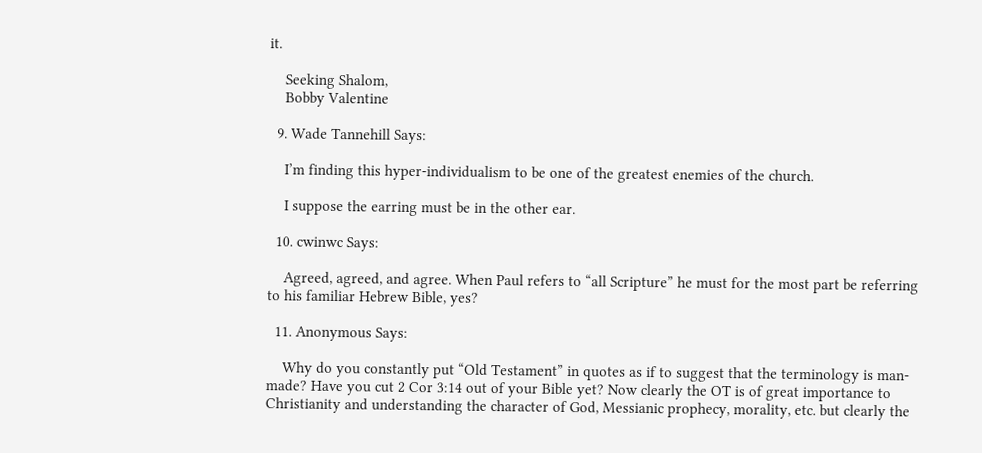it.

    Seeking Shalom,
    Bobby Valentine

  9. Wade Tannehill Says:

    I’m finding this hyper-individualism to be one of the greatest enemies of the church.

    I suppose the earring must be in the other ear.

  10. cwinwc Says:

    Agreed, agreed, and agree. When Paul refers to “all Scripture” he must for the most part be referring to his familiar Hebrew Bible, yes?

  11. Anonymous Says:

    Why do you constantly put “Old Testament” in quotes as if to suggest that the terminology is man-made? Have you cut 2 Cor 3:14 out of your Bible yet? Now clearly the OT is of great importance to Christianity and understanding the character of God, Messianic prophecy, morality, etc. but clearly the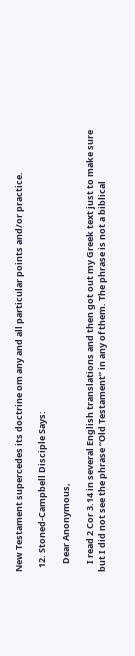New Testament supercedes its doctrine om any and all particular points and/or practice.

  12. Stoned-Campbell Disciple Says:

    Dear Anonymous,

    I read 2 Cor 3.14 in several English translations and then got out my Greek text just to make sure but I did not see the phrase “Old Testament” in any of them. The phrase is not a biblical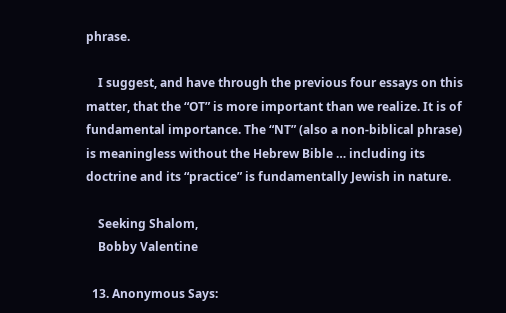phrase.

    I suggest, and have through the previous four essays on this matter, that the “OT” is more important than we realize. It is of fundamental importance. The “NT” (also a non-biblical phrase) is meaningless without the Hebrew Bible … including its doctrine and its “practice” is fundamentally Jewish in nature.

    Seeking Shalom,
    Bobby Valentine

  13. Anonymous Says: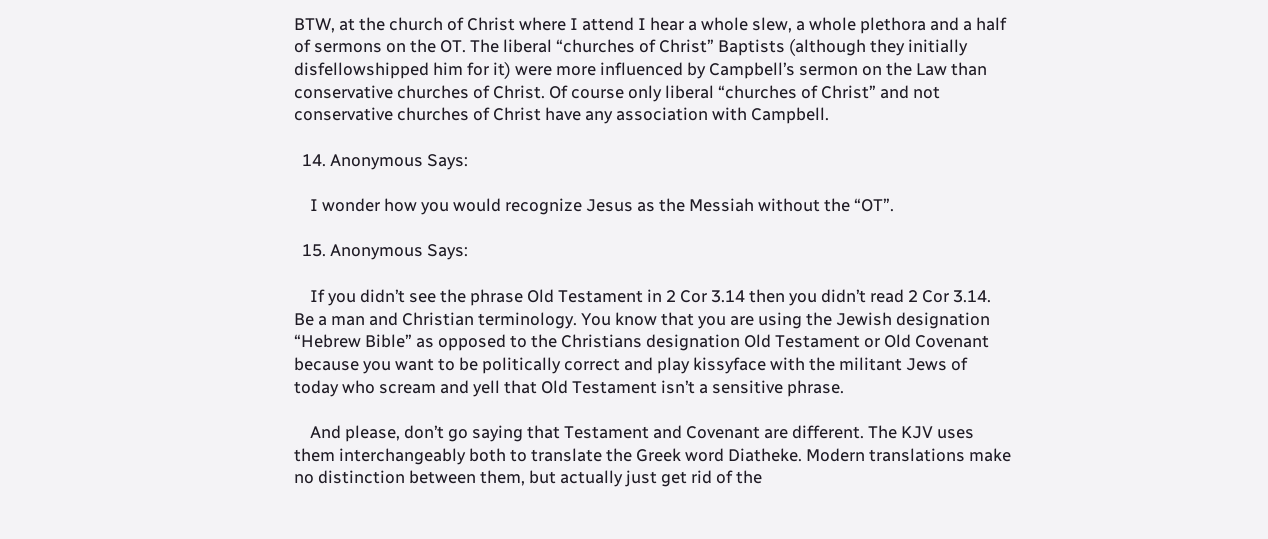BTW, at the church of Christ where I attend I hear a whole slew, a whole plethora and a half of sermons on the OT. The liberal “churches of Christ” Baptists (although they initially disfellowshipped him for it) were more influenced by Campbell’s sermon on the Law than conservative churches of Christ. Of course only liberal “churches of Christ” and not conservative churches of Christ have any association with Campbell.

  14. Anonymous Says:

    I wonder how you would recognize Jesus as the Messiah without the “OT”.

  15. Anonymous Says:

    If you didn’t see the phrase Old Testament in 2 Cor 3.14 then you didn’t read 2 Cor 3.14. Be a man and Christian terminology. You know that you are using the Jewish designation “Hebrew Bible” as opposed to the Christians designation Old Testament or Old Covenant because you want to be politically correct and play kissyface with the militant Jews of today who scream and yell that Old Testament isn’t a sensitive phrase.

    And please, don’t go saying that Testament and Covenant are different. The KJV uses them interchangeably both to translate the Greek word Diatheke. Modern translations make no distinction between them, but actually just get rid of the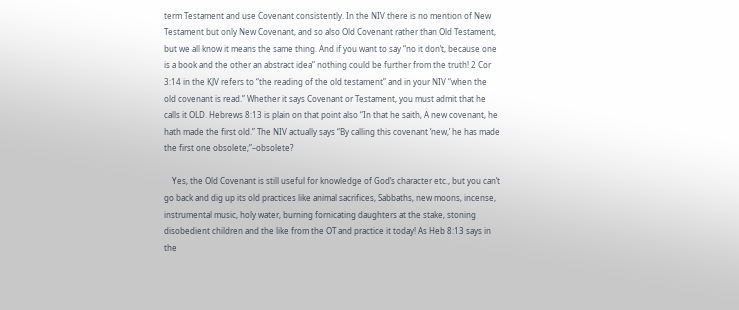term Testament and use Covenant consistently. In the NIV there is no mention of New Testament but only New Covenant, and so also Old Covenant rather than Old Testament, but we all know it means the same thing. And if you want to say “no it don’t, because one is a book and the other an abstract idea” nothing could be further from the truth! 2 Cor 3:14 in the KJV refers to “the reading of the old testament” and in your NIV “when the old covenant is read.” Whether it says Covenant or Testament, you must admit that he calls it OLD. Hebrews 8:13 is plain on that point also “In that he saith, A new covenant, he hath made the first old.” The NIV actually says “By calling this covenant ‘new,’ he has made the first one obsolete;”–obsolete?

    Yes, the Old Covenant is still useful for knowledge of God’s character etc., but you can’t go back and dig up its old practices like animal sacrifices, Sabbaths, new moons, incense, instrumental music, holy water, burning fornicating daughters at the stake, stoning disobedient children and the like from the OT and practice it today! As Heb 8:13 says in the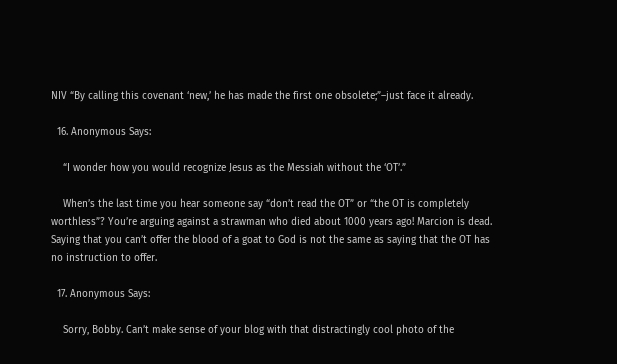NIV “By calling this covenant ‘new,’ he has made the first one obsolete;”–just face it already.

  16. Anonymous Says:

    “I wonder how you would recognize Jesus as the Messiah without the ‘OT’.”

    When’s the last time you hear someone say “don’t read the OT” or “the OT is completely worthless”? You’re arguing against a strawman who died about 1000 years ago! Marcion is dead. Saying that you can’t offer the blood of a goat to God is not the same as saying that the OT has no instruction to offer.

  17. Anonymous Says:

    Sorry, Bobby. Can’t make sense of your blog with that distractingly cool photo of the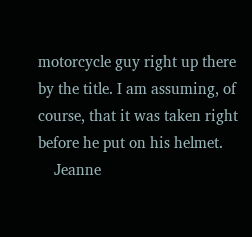motorcycle guy right up there by the title. I am assuming, of course, that it was taken right before he put on his helmet.
    Jeanne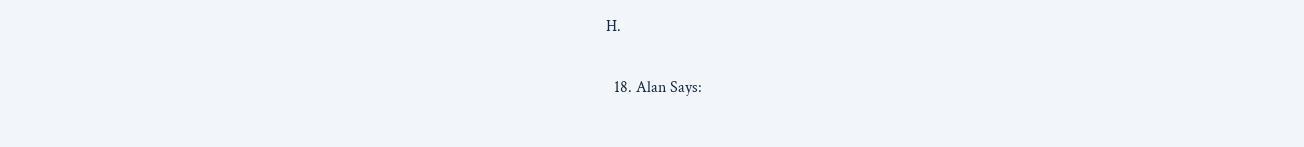H.

  18. Alan Says: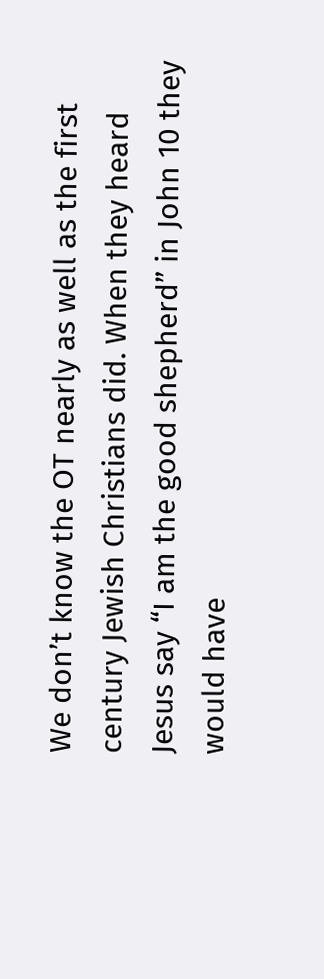We don’t know the OT nearly as well as the first century Jewish Christians did. When they heard Jesus say “I am the good shepherd” in John 10 they would have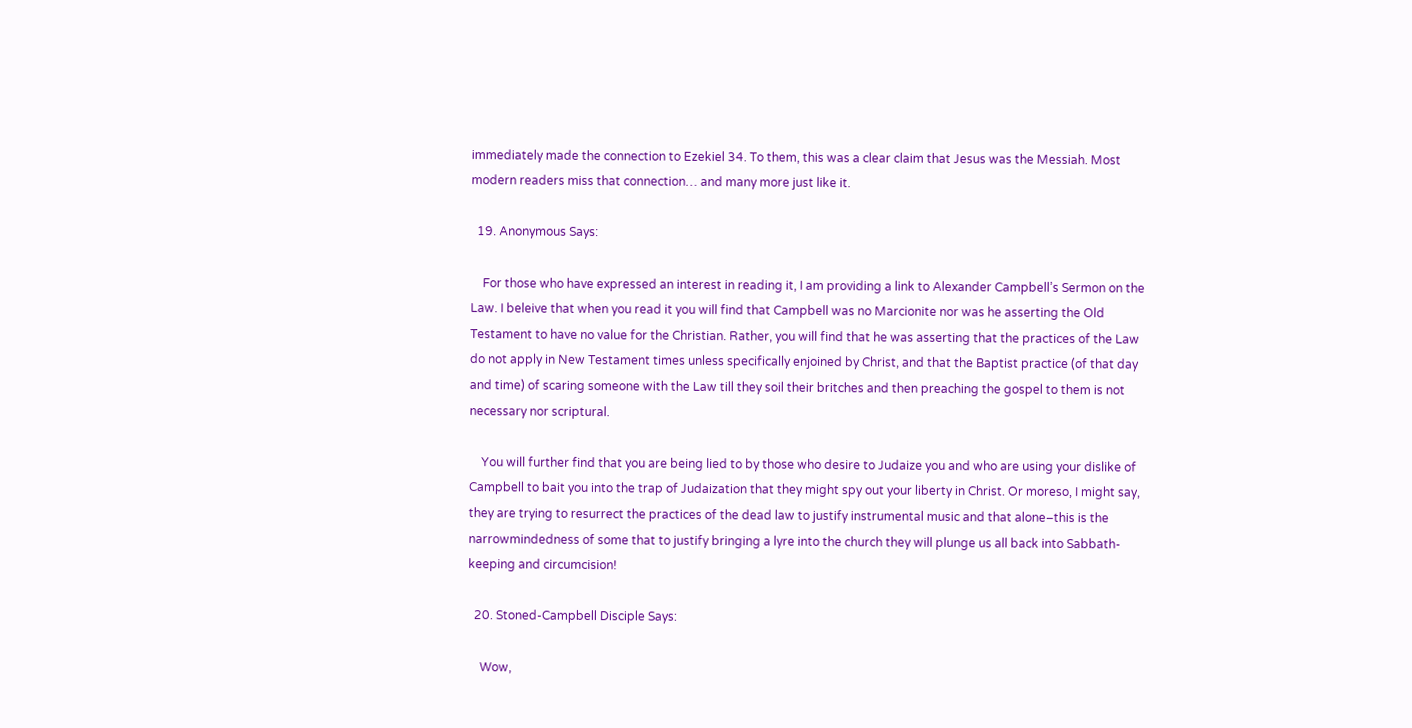immediately made the connection to Ezekiel 34. To them, this was a clear claim that Jesus was the Messiah. Most modern readers miss that connection… and many more just like it.

  19. Anonymous Says:

    For those who have expressed an interest in reading it, I am providing a link to Alexander Campbell’s Sermon on the Law. I beleive that when you read it you will find that Campbell was no Marcionite nor was he asserting the Old Testament to have no value for the Christian. Rather, you will find that he was asserting that the practices of the Law do not apply in New Testament times unless specifically enjoined by Christ, and that the Baptist practice (of that day and time) of scaring someone with the Law till they soil their britches and then preaching the gospel to them is not necessary nor scriptural.

    You will further find that you are being lied to by those who desire to Judaize you and who are using your dislike of Campbell to bait you into the trap of Judaization that they might spy out your liberty in Christ. Or moreso, I might say, they are trying to resurrect the practices of the dead law to justify instrumental music and that alone–this is the narrowmindedness of some that to justify bringing a lyre into the church they will plunge us all back into Sabbath-keeping and circumcision!

  20. Stoned-Campbell Disciple Says:

    Wow,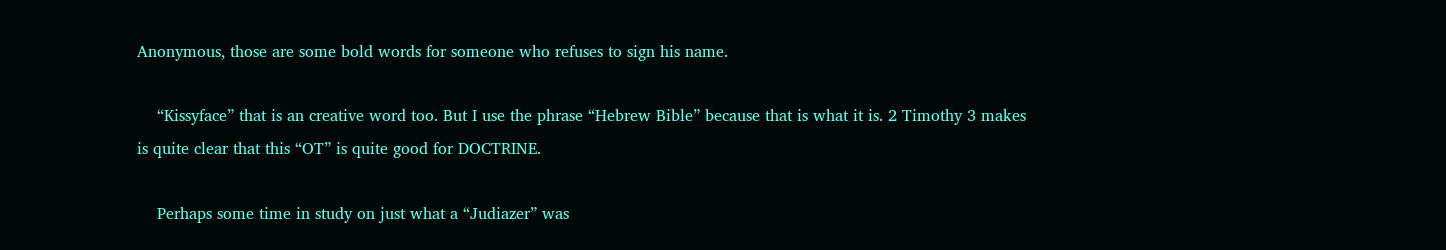Anonymous, those are some bold words for someone who refuses to sign his name.

    “Kissyface” that is an creative word too. But I use the phrase “Hebrew Bible” because that is what it is. 2 Timothy 3 makes is quite clear that this “OT” is quite good for DOCTRINE.

    Perhaps some time in study on just what a “Judiazer” was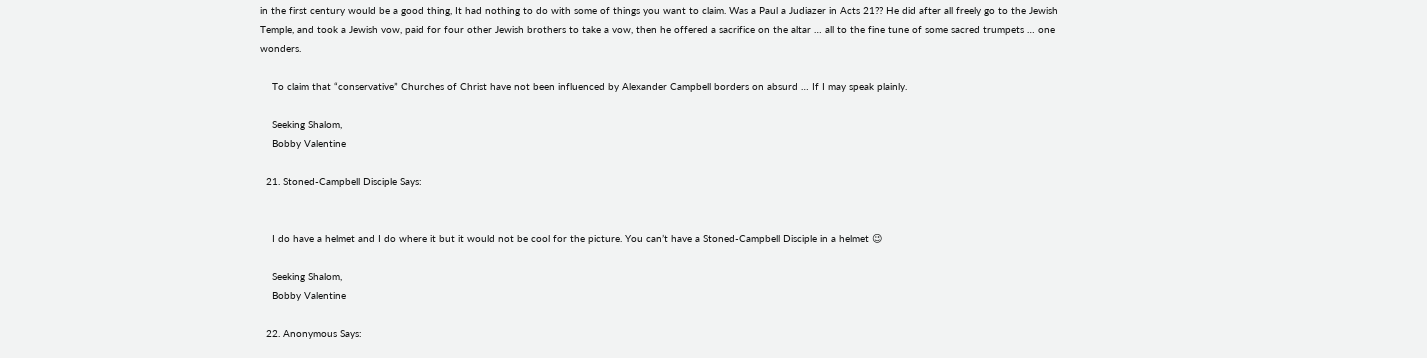in the first century would be a good thing, It had nothing to do with some of things you want to claim. Was a Paul a Judiazer in Acts 21?? He did after all freely go to the Jewish Temple, and took a Jewish vow, paid for four other Jewish brothers to take a vow, then he offered a sacrifice on the altar … all to the fine tune of some sacred trumpets … one wonders.

    To claim that “conservative” Churches of Christ have not been influenced by Alexander Campbell borders on absurd … If I may speak plainly.

    Seeking Shalom,
    Bobby Valentine

  21. Stoned-Campbell Disciple Says:


    I do have a helmet and I do where it but it would not be cool for the picture. You can’t have a Stoned-Campbell Disciple in a helmet 😉

    Seeking Shalom,
    Bobby Valentine

  22. Anonymous Says: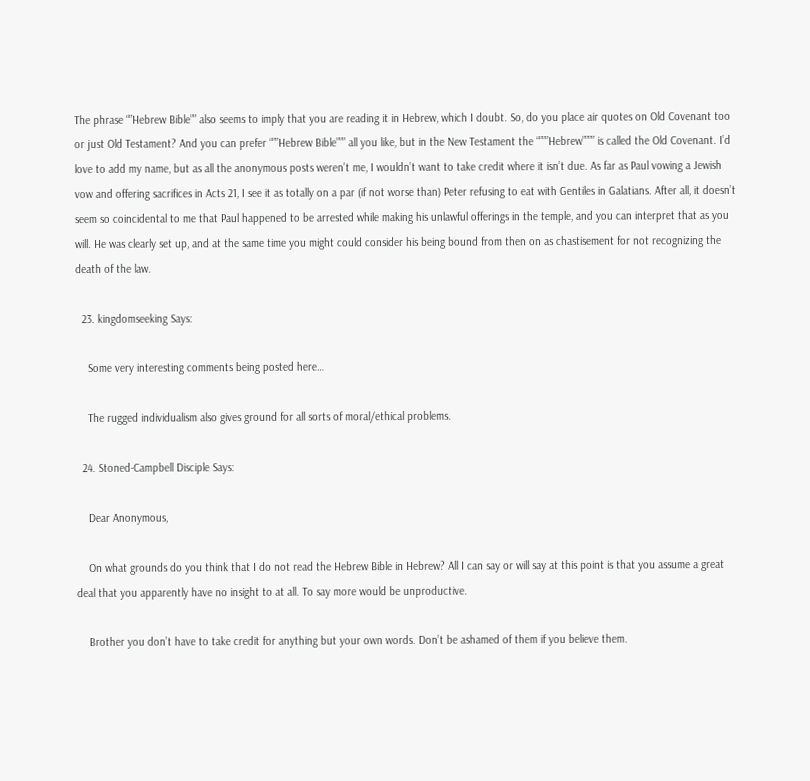The phrase “”Hebrew Bible”” also seems to imply that you are reading it in Hebrew, which I doubt. So, do you place air quotes on Old Covenant too or just Old Testament? And you can prefer “””Hebrew Bible””” all you like, but in the New Testament the “”””Hebrew”””” is called the Old Covenant. I’d love to add my name, but as all the anonymous posts weren’t me, I wouldn’t want to take credit where it isn’t due. As far as Paul vowing a Jewish vow and offering sacrifices in Acts 21, I see it as totally on a par (if not worse than) Peter refusing to eat with Gentiles in Galatians. After all, it doesn’t seem so coincidental to me that Paul happened to be arrested while making his unlawful offerings in the temple, and you can interpret that as you will. He was clearly set up, and at the same time you might could consider his being bound from then on as chastisement for not recognizing the death of the law.

  23. kingdomseeking Says:

    Some very interesting comments being posted here…

    The rugged individualism also gives ground for all sorts of moral/ethical problems.

  24. Stoned-Campbell Disciple Says:

    Dear Anonymous,

    On what grounds do you think that I do not read the Hebrew Bible in Hebrew? All I can say or will say at this point is that you assume a great deal that you apparently have no insight to at all. To say more would be unproductive.

    Brother you don’t have to take credit for anything but your own words. Don’t be ashamed of them if you believe them.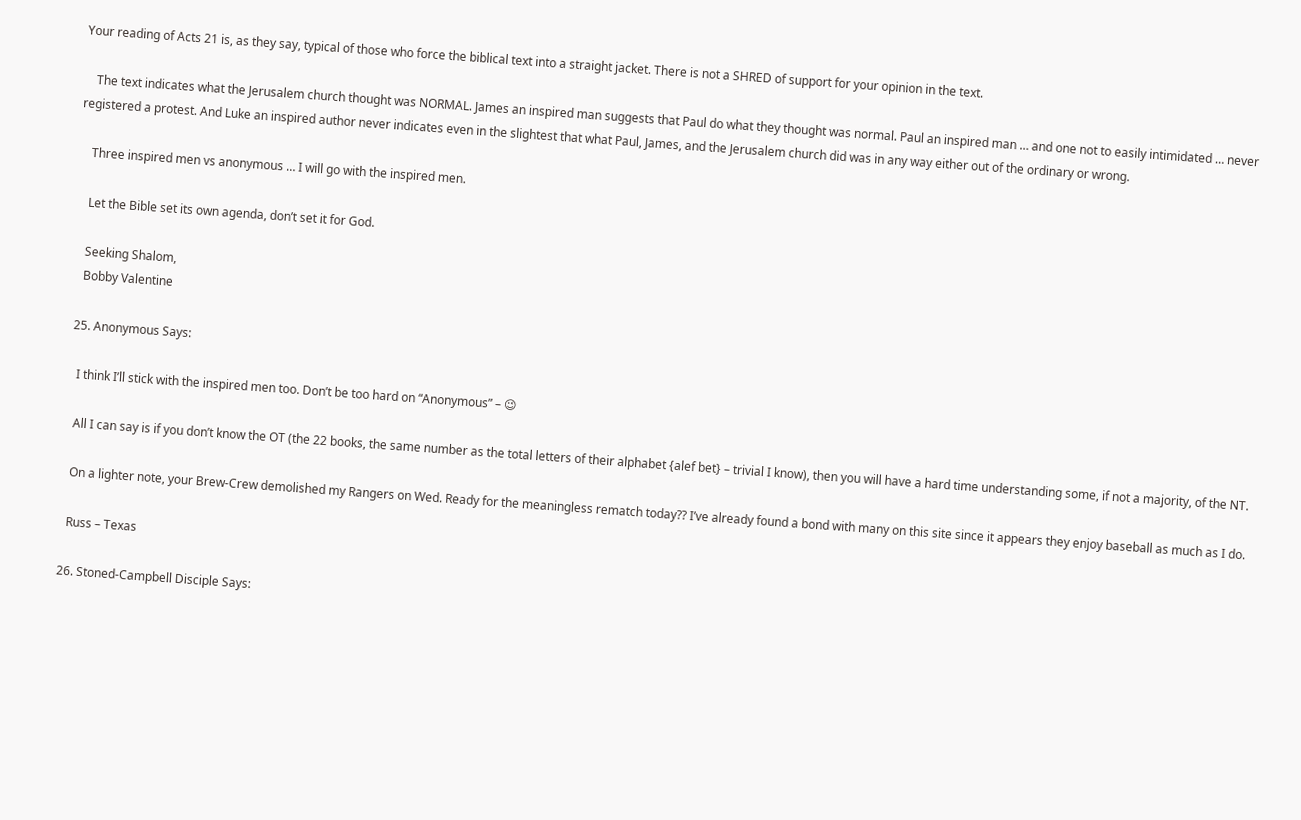Your reading of Acts 21 is, as they say, typical of those who force the biblical text into a straight jacket. There is not a SHRED of support for your opinion in the text.

    The text indicates what the Jerusalem church thought was NORMAL. James an inspired man suggests that Paul do what they thought was normal. Paul an inspired man … and one not to easily intimidated … never registered a protest. And Luke an inspired author never indicates even in the slightest that what Paul, James, and the Jerusalem church did was in any way either out of the ordinary or wrong.

    Three inspired men vs anonymous … I will go with the inspired men.

    Let the Bible set its own agenda, don’t set it for God.

    Seeking Shalom,
    Bobby Valentine

  25. Anonymous Says:

    I think I’ll stick with the inspired men too. Don’t be too hard on “Anonymous” – 😉

    All I can say is if you don’t know the OT (the 22 books, the same number as the total letters of their alphabet {alef bet} – trivial I know), then you will have a hard time understanding some, if not a majority, of the NT.

    On a lighter note, your Brew-Crew demolished my Rangers on Wed. Ready for the meaningless rematch today?? I’ve already found a bond with many on this site since it appears they enjoy baseball as much as I do.

    Russ – Texas

  26. Stoned-Campbell Disciple Says: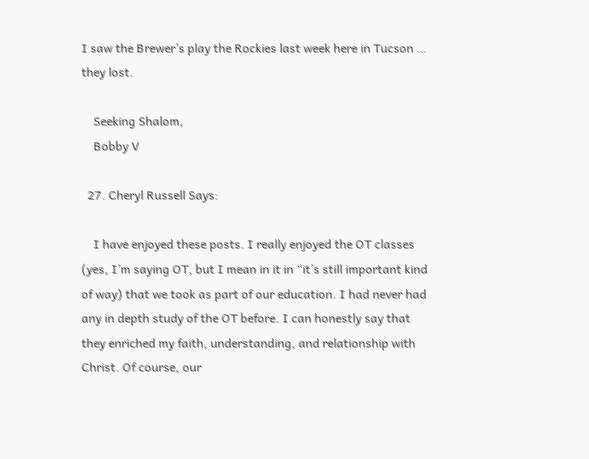I saw the Brewer’s play the Rockies last week here in Tucson … they lost.

    Seeking Shalom,
    Bobby V

  27. Cheryl Russell Says:

    I have enjoyed these posts. I really enjoyed the OT classes (yes, I’m saying OT, but I mean in it in “it’s still important kind of way) that we took as part of our education. I had never had any in depth study of the OT before. I can honestly say that they enriched my faith, understanding, and relationship with Christ. Of course, our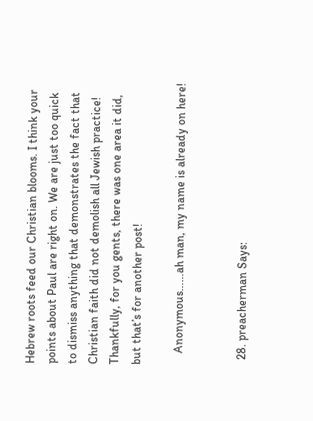Hebrew roots feed our Christian blooms. I think your points about Paul are right on. We are just too quick to dismiss anything that demonstrates the fact that Christian faith did not demolish all Jewish practice! Thankfully, for you gents, there was one area it did, but that’s for another post!

    Anonymous……ah man, my name is already on here!


  28. preacherman Says: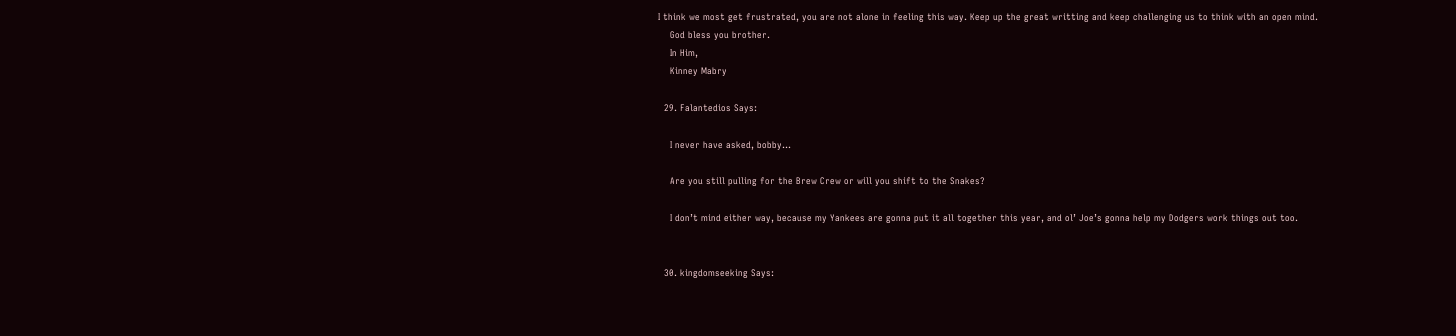I think we most get frustrated, you are not alone in feeling this way. Keep up the great writting and keep challenging us to think with an open mind.
    God bless you brother.
    In Him,
    Kinney Mabry

  29. Falantedios Says:

    I never have asked, bobby…

    Are you still pulling for the Brew Crew or will you shift to the Snakes?

    I don’t mind either way, because my Yankees are gonna put it all together this year, and ol’ Joe’s gonna help my Dodgers work things out too.


  30. kingdomseeking Says: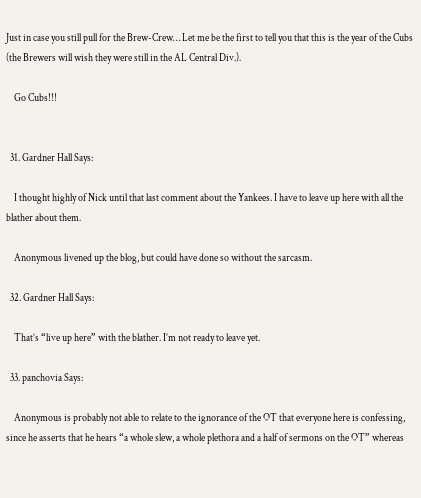Just in case you still pull for the Brew-Crew… Let me be the first to tell you that this is the year of the Cubs (the Brewers will wish they were still in the AL Central Div.).

    Go Cubs!!!


  31. Gardner Hall Says:

    I thought highly of Nick until that last comment about the Yankees. I have to leave up here with all the blather about them.

    Anonymous livened up the blog, but could have done so without the sarcasm.

  32. Gardner Hall Says:

    That’s “live up here” with the blather. I’m not ready to leave yet.

  33. panchovia Says:

    Anonymous is probably not able to relate to the ignorance of the OT that everyone here is confessing, since he asserts that he hears “a whole slew, a whole plethora and a half of sermons on the OT” whereas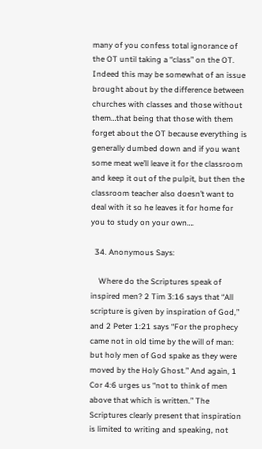many of you confess total ignorance of the OT until taking a “class” on the OT. Indeed this may be somewhat of an issue brought about by the difference between churches with classes and those without them…that being that those with them forget about the OT because everything is generally dumbed down and if you want some meat we’ll leave it for the classroom and keep it out of the pulpit, but then the classroom teacher also doesn’t want to deal with it so he leaves it for home for you to study on your own….

  34. Anonymous Says:

    Where do the Scriptures speak of inspired men? 2 Tim 3:16 says that “All scripture is given by inspiration of God,” and 2 Peter 1:21 says “For the prophecy came not in old time by the will of man: but holy men of God spake as they were moved by the Holy Ghost.” And again, 1 Cor 4:6 urges us “not to think of men above that which is written.” The Scriptures clearly present that inspiration is limited to writing and speaking, not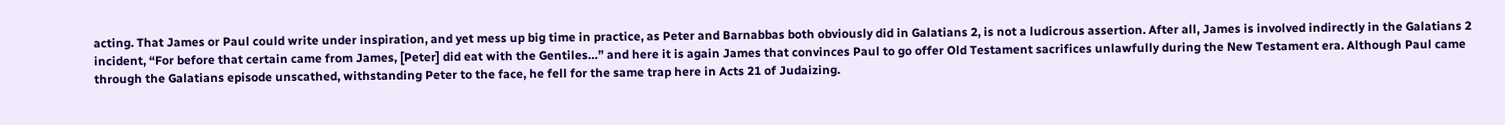acting. That James or Paul could write under inspiration, and yet mess up big time in practice, as Peter and Barnabbas both obviously did in Galatians 2, is not a ludicrous assertion. After all, James is involved indirectly in the Galatians 2 incident, “For before that certain came from James, [Peter] did eat with the Gentiles…” and here it is again James that convinces Paul to go offer Old Testament sacrifices unlawfully during the New Testament era. Although Paul came through the Galatians episode unscathed, withstanding Peter to the face, he fell for the same trap here in Acts 21 of Judaizing.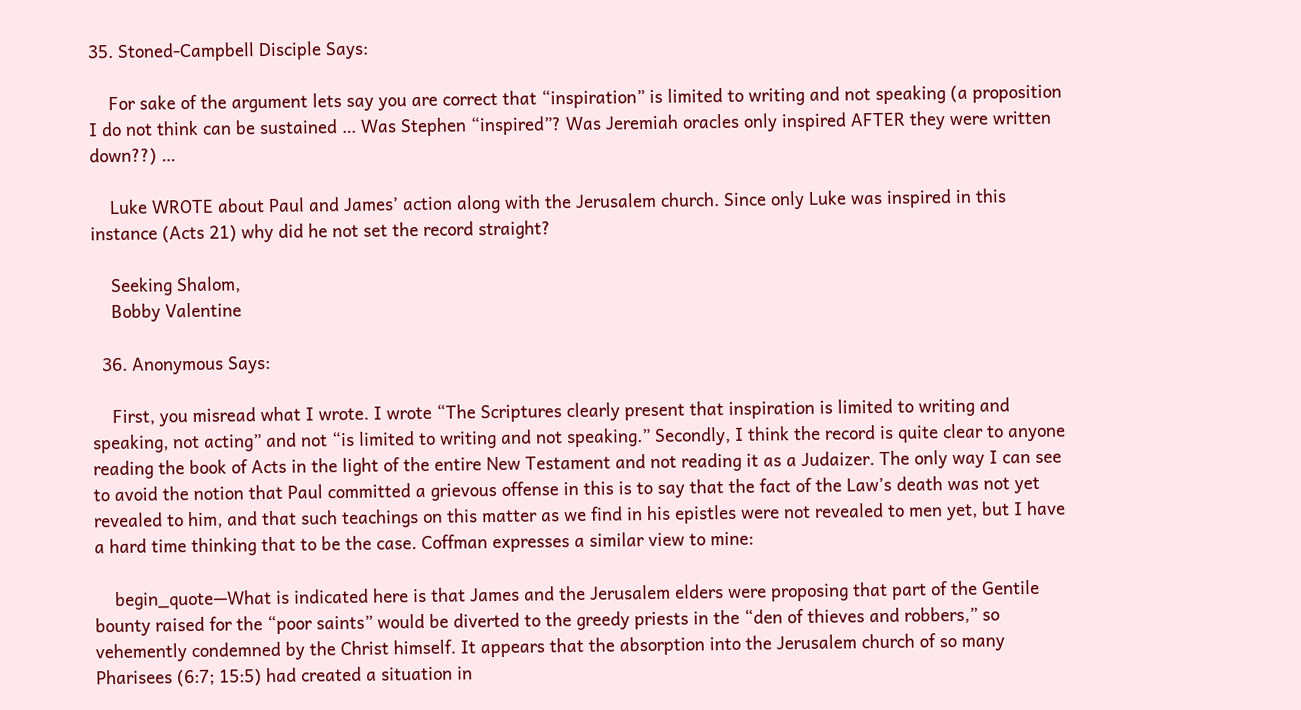35. Stoned-Campbell Disciple Says:

    For sake of the argument lets say you are correct that “inspiration” is limited to writing and not speaking (a proposition I do not think can be sustained … Was Stephen “inspired”? Was Jeremiah oracles only inspired AFTER they were written down??) …

    Luke WROTE about Paul and James’ action along with the Jerusalem church. Since only Luke was inspired in this instance (Acts 21) why did he not set the record straight?

    Seeking Shalom,
    Bobby Valentine

  36. Anonymous Says:

    First, you misread what I wrote. I wrote “The Scriptures clearly present that inspiration is limited to writing and speaking, not acting” and not “is limited to writing and not speaking.” Secondly, I think the record is quite clear to anyone reading the book of Acts in the light of the entire New Testament and not reading it as a Judaizer. The only way I can see to avoid the notion that Paul committed a grievous offense in this is to say that the fact of the Law’s death was not yet revealed to him, and that such teachings on this matter as we find in his epistles were not revealed to men yet, but I have a hard time thinking that to be the case. Coffman expresses a similar view to mine:

    begin_quote—What is indicated here is that James and the Jerusalem elders were proposing that part of the Gentile bounty raised for the “poor saints” would be diverted to the greedy priests in the “den of thieves and robbers,” so vehemently condemned by the Christ himself. It appears that the absorption into the Jerusalem church of so many Pharisees (6:7; 15:5) had created a situation in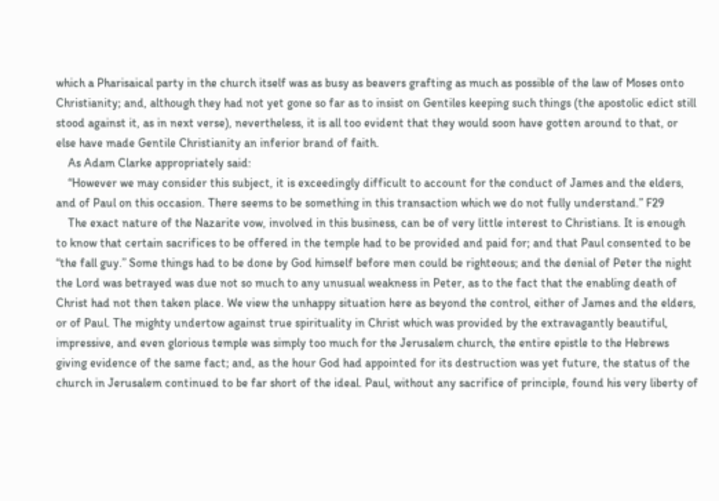which a Pharisaical party in the church itself was as busy as beavers grafting as much as possible of the law of Moses onto Christianity; and, although they had not yet gone so far as to insist on Gentiles keeping such things (the apostolic edict still stood against it, as in next verse), nevertheless, it is all too evident that they would soon have gotten around to that, or else have made Gentile Christianity an inferior brand of faith.
    As Adam Clarke appropriately said:
    “However we may consider this subject, it is exceedingly difficult to account for the conduct of James and the elders, and of Paul on this occasion. There seems to be something in this transaction which we do not fully understand.” F29
    The exact nature of the Nazarite vow, involved in this business, can be of very little interest to Christians. It is enough to know that certain sacrifices to be offered in the temple had to be provided and paid for; and that Paul consented to be “the fall guy.” Some things had to be done by God himself before men could be righteous; and the denial of Peter the night the Lord was betrayed was due not so much to any unusual weakness in Peter, as to the fact that the enabling death of Christ had not then taken place. We view the unhappy situation here as beyond the control, either of James and the elders, or of Paul. The mighty undertow against true spirituality in Christ which was provided by the extravagantly beautiful, impressive, and even glorious temple was simply too much for the Jerusalem church, the entire epistle to the Hebrews giving evidence of the same fact; and, as the hour God had appointed for its destruction was yet future, the status of the church in Jerusalem continued to be far short of the ideal. Paul, without any sacrifice of principle, found his very liberty of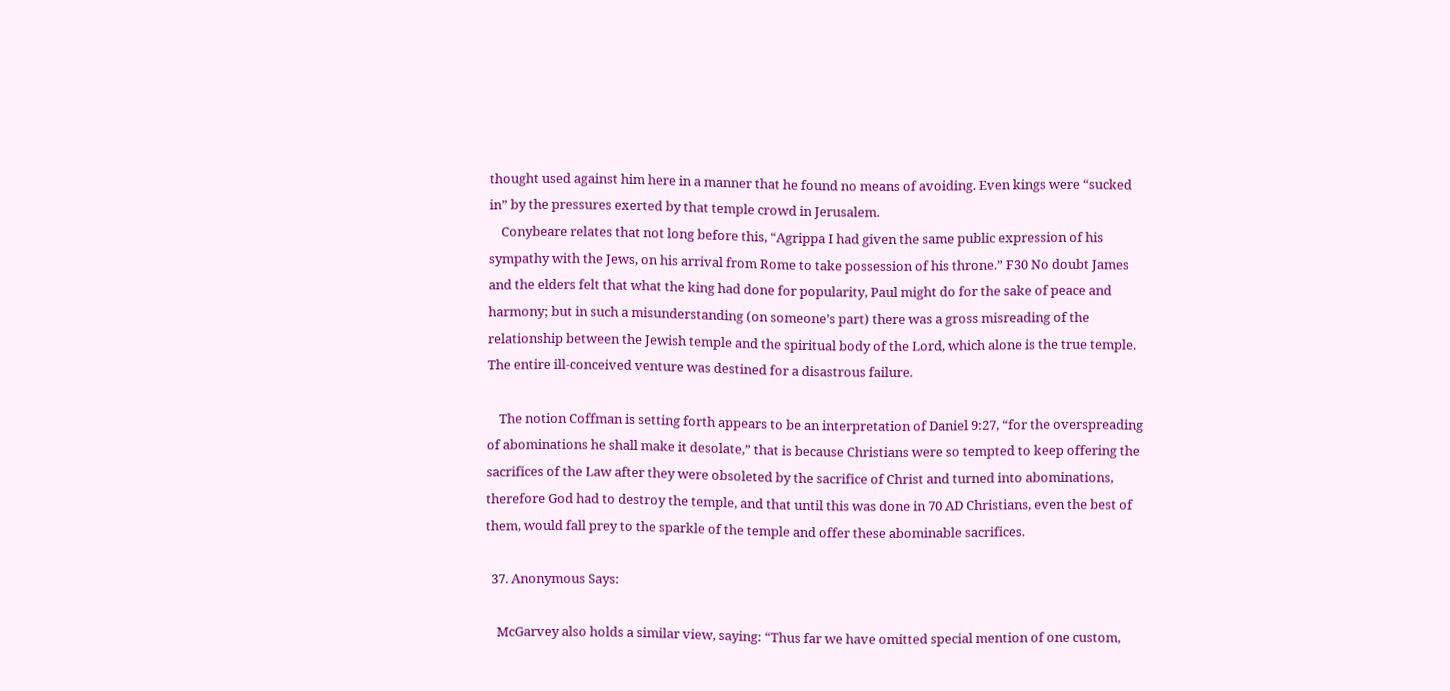thought used against him here in a manner that he found no means of avoiding. Even kings were “sucked in” by the pressures exerted by that temple crowd in Jerusalem.
    Conybeare relates that not long before this, “Agrippa I had given the same public expression of his sympathy with the Jews, on his arrival from Rome to take possession of his throne.” F30 No doubt James and the elders felt that what the king had done for popularity, Paul might do for the sake of peace and harmony; but in such a misunderstanding (on someone’s part) there was a gross misreading of the relationship between the Jewish temple and the spiritual body of the Lord, which alone is the true temple. The entire ill-conceived venture was destined for a disastrous failure.

    The notion Coffman is setting forth appears to be an interpretation of Daniel 9:27, “for the overspreading of abominations he shall make it desolate,” that is because Christians were so tempted to keep offering the sacrifices of the Law after they were obsoleted by the sacrifice of Christ and turned into abominations, therefore God had to destroy the temple, and that until this was done in 70 AD Christians, even the best of them, would fall prey to the sparkle of the temple and offer these abominable sacrifices.

  37. Anonymous Says:

    McGarvey also holds a similar view, saying: “Thus far we have omitted special mention of one custom,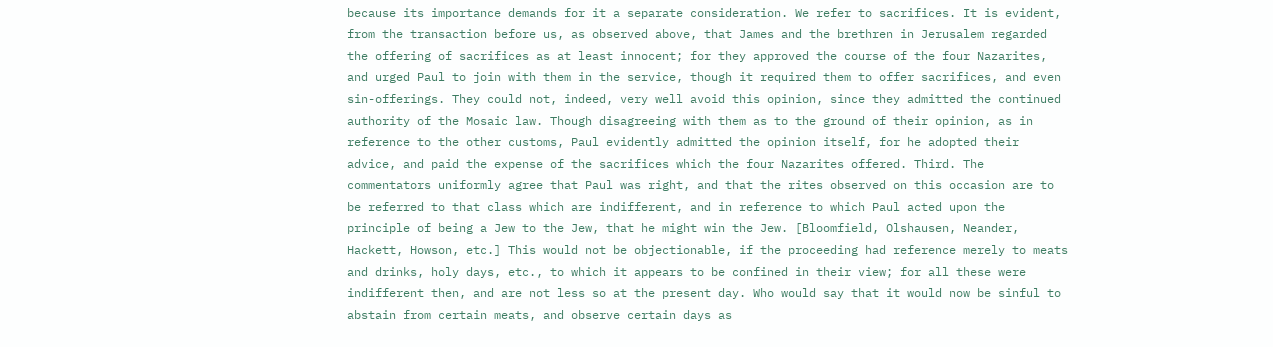because its importance demands for it a separate consideration. We refer to sacrifices. It is evident, from the transaction before us, as observed above, that James and the brethren in Jerusalem regarded the offering of sacrifices as at least innocent; for they approved the course of the four Nazarites, and urged Paul to join with them in the service, though it required them to offer sacrifices, and even sin-offerings. They could not, indeed, very well avoid this opinion, since they admitted the continued authority of the Mosaic law. Though disagreeing with them as to the ground of their opinion, as in reference to the other customs, Paul evidently admitted the opinion itself, for he adopted their advice, and paid the expense of the sacrifices which the four Nazarites offered. Third. The commentators uniformly agree that Paul was right, and that the rites observed on this occasion are to be referred to that class which are indifferent, and in reference to which Paul acted upon the principle of being a Jew to the Jew, that he might win the Jew. [Bloomfield, Olshausen, Neander, Hackett, Howson, etc.] This would not be objectionable, if the proceeding had reference merely to meats and drinks, holy days, etc., to which it appears to be confined in their view; for all these were indifferent then, and are not less so at the present day. Who would say that it would now be sinful to abstain from certain meats, and observe certain days as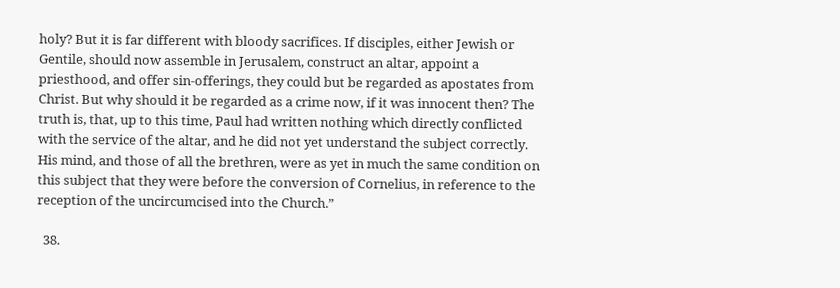holy? But it is far different with bloody sacrifices. If disciples, either Jewish or Gentile, should now assemble in Jerusalem, construct an altar, appoint a priesthood, and offer sin-offerings, they could but be regarded as apostates from Christ. But why should it be regarded as a crime now, if it was innocent then? The truth is, that, up to this time, Paul had written nothing which directly conflicted with the service of the altar, and he did not yet understand the subject correctly. His mind, and those of all the brethren, were as yet in much the same condition on this subject that they were before the conversion of Cornelius, in reference to the reception of the uncircumcised into the Church.”

  38.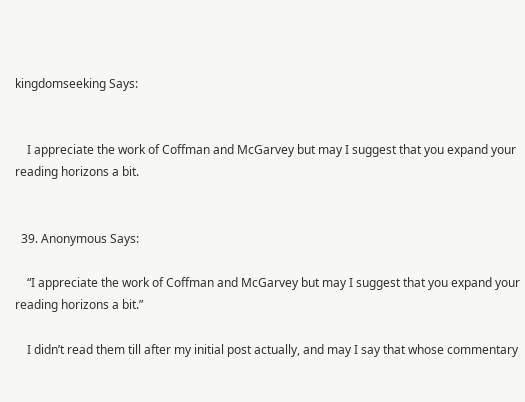kingdomseeking Says:


    I appreciate the work of Coffman and McGarvey but may I suggest that you expand your reading horizons a bit.


  39. Anonymous Says:

    “I appreciate the work of Coffman and McGarvey but may I suggest that you expand your reading horizons a bit.”

    I didn’t read them till after my initial post actually, and may I say that whose commentary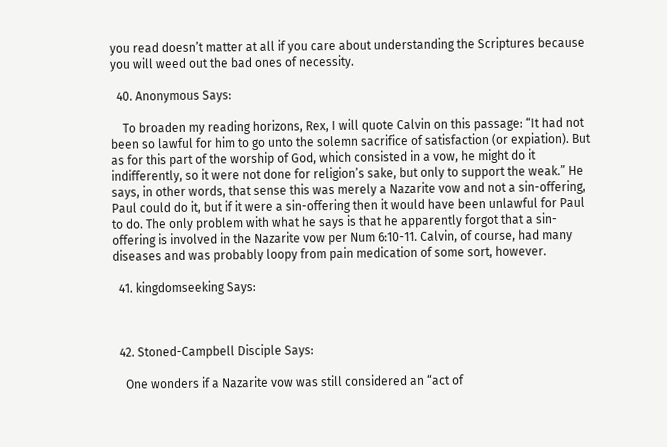you read doesn’t matter at all if you care about understanding the Scriptures because you will weed out the bad ones of necessity.

  40. Anonymous Says:

    To broaden my reading horizons, Rex, I will quote Calvin on this passage: “It had not been so lawful for him to go unto the solemn sacrifice of satisfaction (or expiation). But as for this part of the worship of God, which consisted in a vow, he might do it indifferently, so it were not done for religion’s sake, but only to support the weak.” He says, in other words, that sense this was merely a Nazarite vow and not a sin-offering, Paul could do it, but if it were a sin-offering then it would have been unlawful for Paul to do. The only problem with what he says is that he apparently forgot that a sin-offering is involved in the Nazarite vow per Num 6:10-11. Calvin, of course, had many diseases and was probably loopy from pain medication of some sort, however.

  41. kingdomseeking Says:



  42. Stoned-Campbell Disciple Says:

    One wonders if a Nazarite vow was still considered an “act of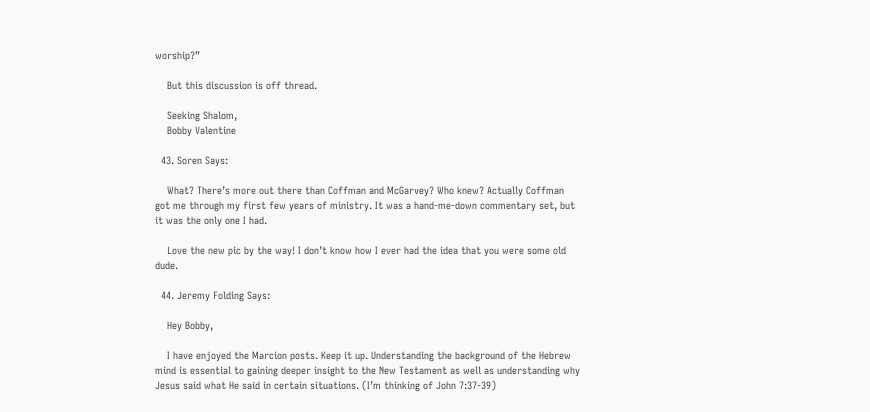worship?”

    But this discussion is off thread.

    Seeking Shalom,
    Bobby Valentine

  43. Soren Says:

    What? There’s more out there than Coffman and McGarvey? Who knew? Actually Coffman got me through my first few years of ministry. It was a hand-me-down commentary set, but it was the only one I had.

    Love the new pic by the way! I don’t know how I ever had the idea that you were some old dude.

  44. Jeremy Folding Says:

    Hey Bobby,

    I have enjoyed the Marcion posts. Keep it up. Understanding the background of the Hebrew mind is essential to gaining deeper insight to the New Testament as well as understanding why Jesus said what He said in certain situations. (I’m thinking of John 7:37-39)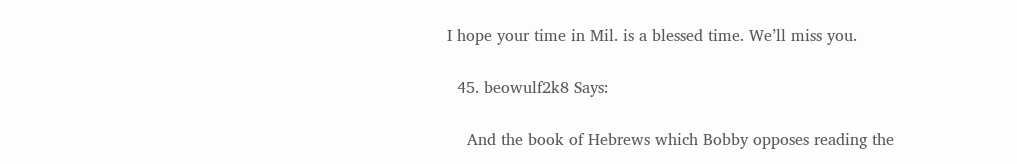I hope your time in Mil. is a blessed time. We’ll miss you.

  45. beowulf2k8 Says:

    And the book of Hebrews which Bobby opposes reading the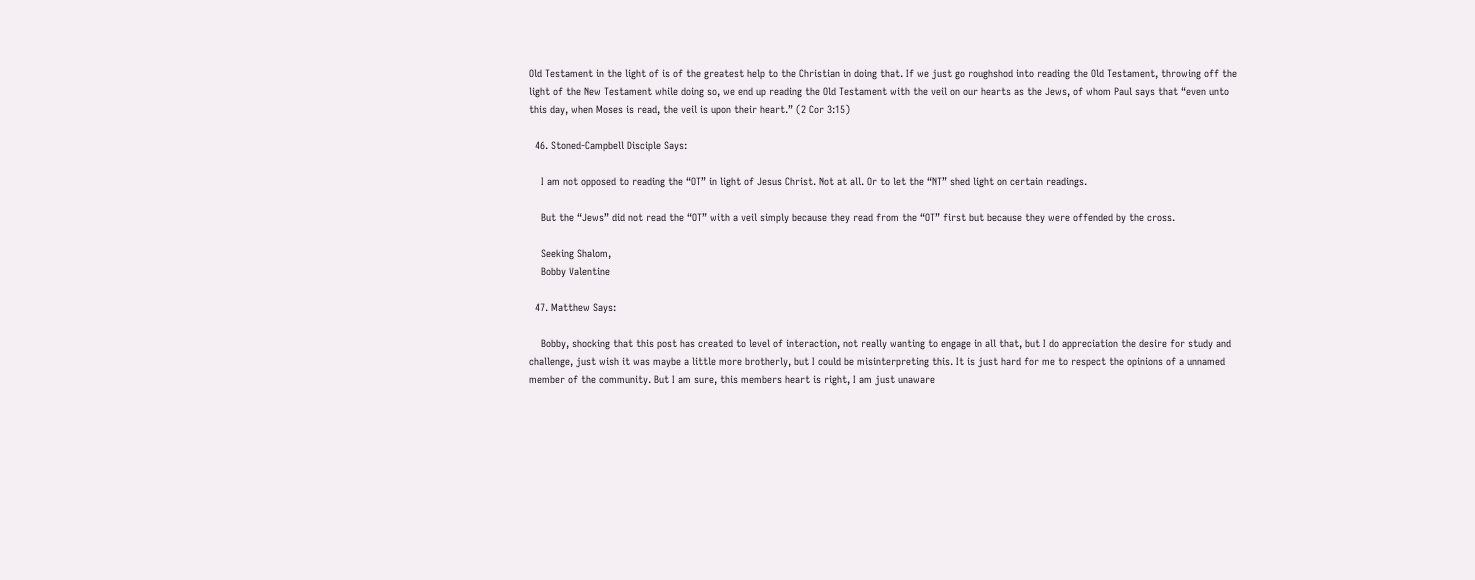Old Testament in the light of is of the greatest help to the Christian in doing that. If we just go roughshod into reading the Old Testament, throwing off the light of the New Testament while doing so, we end up reading the Old Testament with the veil on our hearts as the Jews, of whom Paul says that “even unto this day, when Moses is read, the veil is upon their heart.” (2 Cor 3:15)

  46. Stoned-Campbell Disciple Says:

    I am not opposed to reading the “OT” in light of Jesus Christ. Not at all. Or to let the “NT” shed light on certain readings.

    But the “Jews” did not read the “OT” with a veil simply because they read from the “OT” first but because they were offended by the cross.

    Seeking Shalom,
    Bobby Valentine

  47. Matthew Says:

    Bobby, shocking that this post has created to level of interaction, not really wanting to engage in all that, but I do appreciation the desire for study and challenge, just wish it was maybe a little more brotherly, but I could be misinterpreting this. It is just hard for me to respect the opinions of a unnamed member of the community. But I am sure, this members heart is right, I am just unaware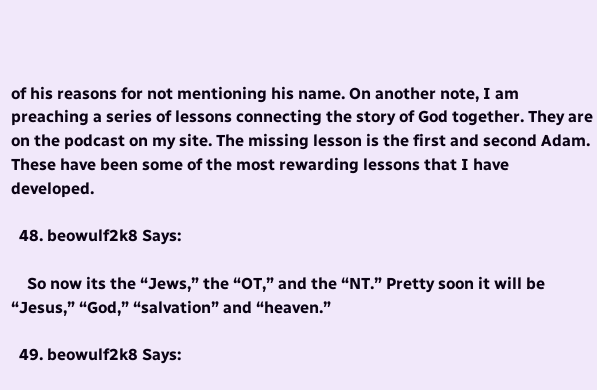of his reasons for not mentioning his name. On another note, I am preaching a series of lessons connecting the story of God together. They are on the podcast on my site. The missing lesson is the first and second Adam. These have been some of the most rewarding lessons that I have developed.

  48. beowulf2k8 Says:

    So now its the “Jews,” the “OT,” and the “NT.” Pretty soon it will be “Jesus,” “God,” “salvation” and “heaven.”

  49. beowulf2k8 Says: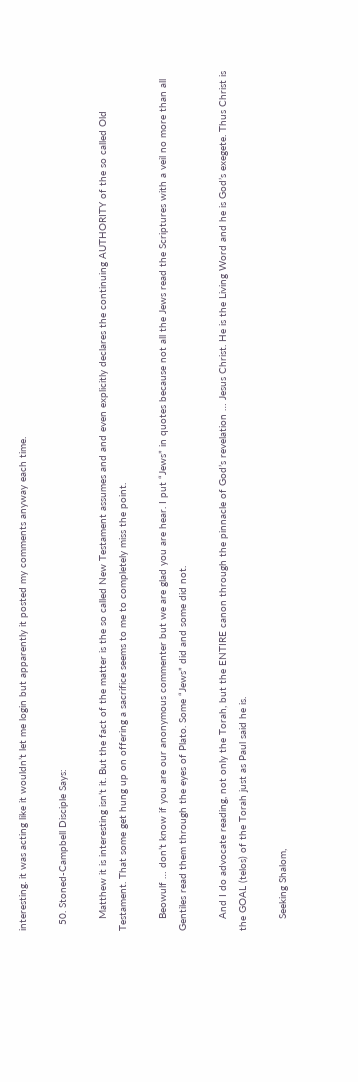interesting. it was acting like it wouldn’t let me login but apparently it posted my comments anyway each time.

  50. Stoned-Campbell Disciple Says:

    Matthew it is interesting isn’t it. But the fact of the matter is the so called New Testament assumes and and even explicitly declares the continuing AUTHORITY of the so called Old Testament. That some get hung up on offering a sacrifice seems to me to completely miss the point.

    Beowulf … don’t know if you are our anonymous commenter but we are glad you are hear. I put “Jews” in quotes because not all the Jews read the Scriptures with a veil no more than all Gentiles read them through the eyes of Plato. Some “Jews” did and some did not.

    And I do advocate reading, not only the Torah, but the ENTIRE canon through the pinnacle of God’s revelation … Jesus Christ. He is the Living Word and he is God’s exegete. Thus Christ is the GOAL (telos) of the Torah just as Paul said he is.

    Seeking Shalom,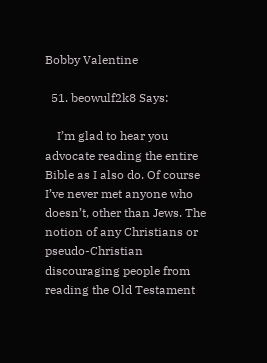Bobby Valentine

  51. beowulf2k8 Says:

    I’m glad to hear you advocate reading the entire Bible as I also do. Of course I’ve never met anyone who doesn’t, other than Jews. The notion of any Christians or pseudo-Christian discouraging people from reading the Old Testament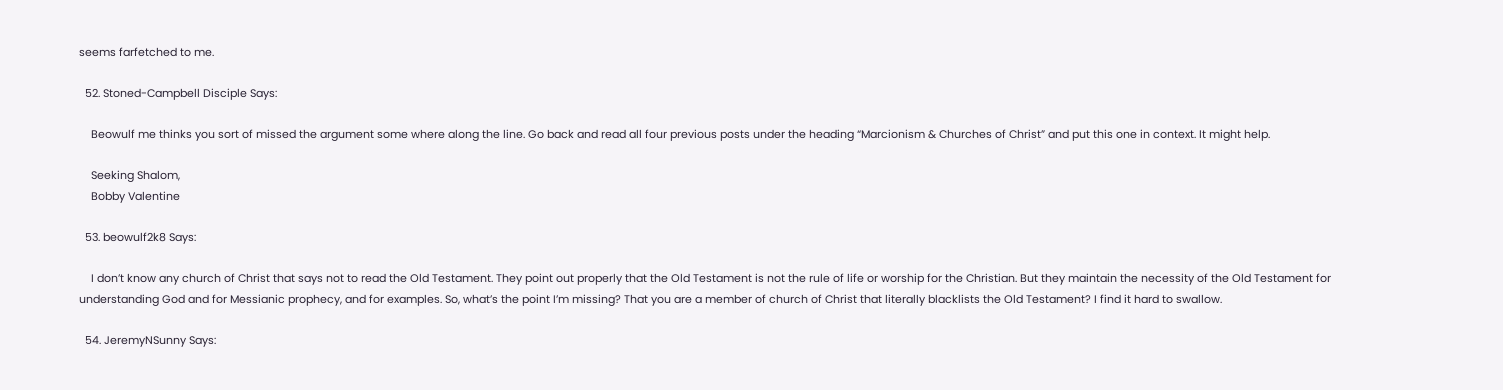seems farfetched to me.

  52. Stoned-Campbell Disciple Says:

    Beowulf me thinks you sort of missed the argument some where along the line. Go back and read all four previous posts under the heading “Marcionism & Churches of Christ” and put this one in context. It might help.

    Seeking Shalom,
    Bobby Valentine

  53. beowulf2k8 Says:

    I don’t know any church of Christ that says not to read the Old Testament. They point out properly that the Old Testament is not the rule of life or worship for the Christian. But they maintain the necessity of the Old Testament for understanding God and for Messianic prophecy, and for examples. So, what’s the point I’m missing? That you are a member of church of Christ that literally blacklists the Old Testament? I find it hard to swallow.

  54. JeremyNSunny Says: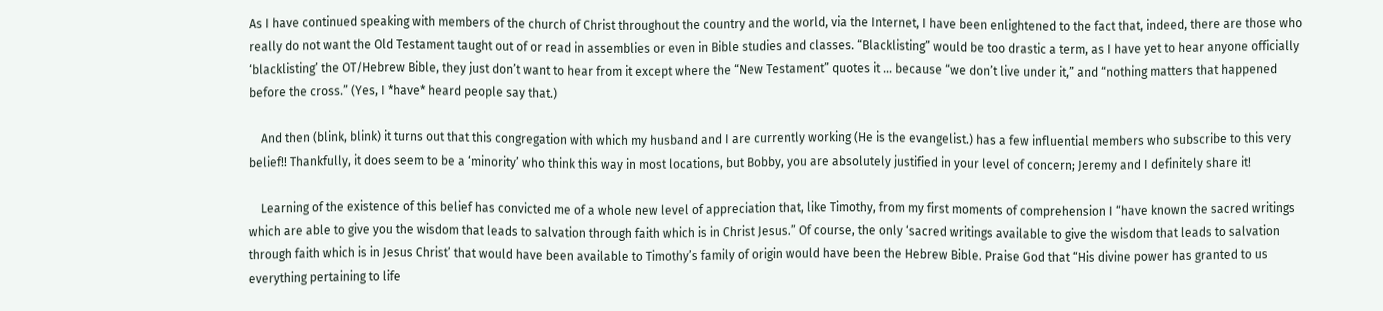As I have continued speaking with members of the church of Christ throughout the country and the world, via the Internet, I have been enlightened to the fact that, indeed, there are those who really do not want the Old Testament taught out of or read in assemblies or even in Bible studies and classes. “Blacklisting” would be too drastic a term, as I have yet to hear anyone officially ‘blacklisting’ the OT/Hebrew Bible, they just don’t want to hear from it except where the “New Testament” quotes it … because “we don’t live under it,” and “nothing matters that happened before the cross.” (Yes, I *have* heard people say that.)

    And then (blink, blink) it turns out that this congregation with which my husband and I are currently working (He is the evangelist.) has a few influential members who subscribe to this very belief!! Thankfully, it does seem to be a ‘minority’ who think this way in most locations, but Bobby, you are absolutely justified in your level of concern; Jeremy and I definitely share it!

    Learning of the existence of this belief has convicted me of a whole new level of appreciation that, like Timothy, from my first moments of comprehension I “have known the sacred writings which are able to give you the wisdom that leads to salvation through faith which is in Christ Jesus.” Of course, the only ‘sacred writings available to give the wisdom that leads to salvation through faith which is in Jesus Christ’ that would have been available to Timothy’s family of origin would have been the Hebrew Bible. Praise God that “His divine power has granted to us everything pertaining to life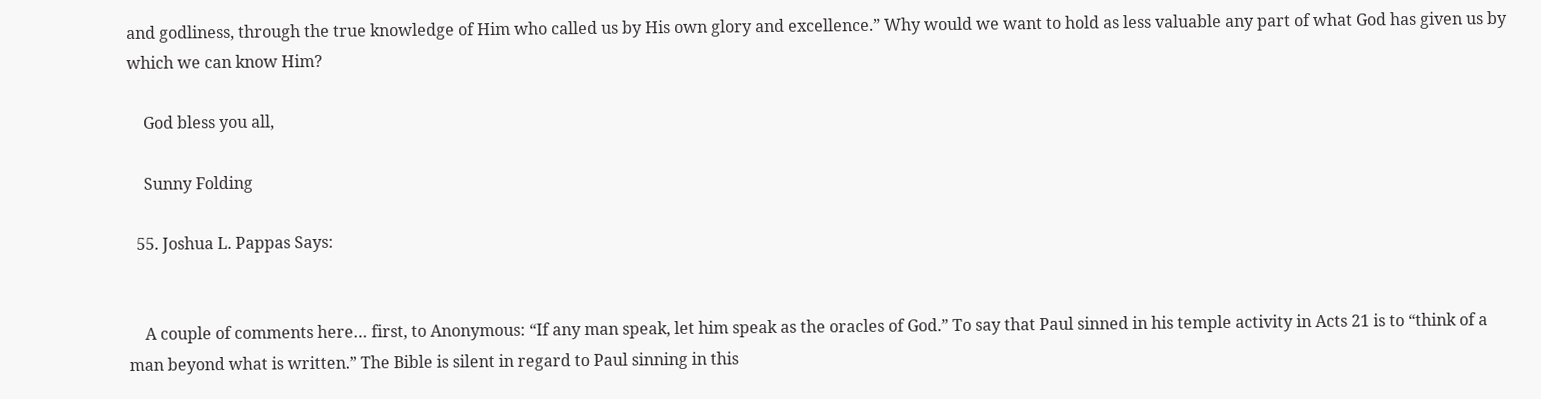and godliness, through the true knowledge of Him who called us by His own glory and excellence.” Why would we want to hold as less valuable any part of what God has given us by which we can know Him?

    God bless you all,

    Sunny Folding

  55. Joshua L. Pappas Says:


    A couple of comments here… first, to Anonymous: “If any man speak, let him speak as the oracles of God.” To say that Paul sinned in his temple activity in Acts 21 is to “think of a man beyond what is written.” The Bible is silent in regard to Paul sinning in this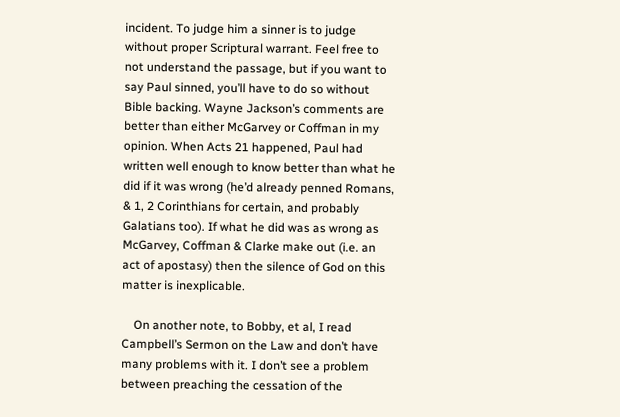incident. To judge him a sinner is to judge without proper Scriptural warrant. Feel free to not understand the passage, but if you want to say Paul sinned, you’ll have to do so without Bible backing. Wayne Jackson’s comments are better than either McGarvey or Coffman in my opinion. When Acts 21 happened, Paul had written well enough to know better than what he did if it was wrong (he’d already penned Romans, & 1, 2 Corinthians for certain, and probably Galatians too). If what he did was as wrong as McGarvey, Coffman & Clarke make out (i.e. an act of apostasy) then the silence of God on this matter is inexplicable.

    On another note, to Bobby, et al, I read Campbell’s Sermon on the Law and don’t have many problems with it. I don’t see a problem between preaching the cessation of the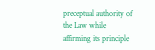preceptual authority of the Law while affirming its principle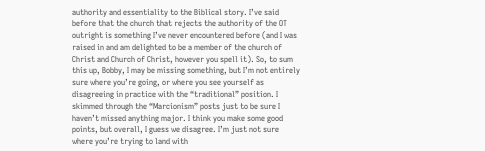authority and essentiality to the Biblical story. I’ve said before that the church that rejects the authority of the OT outright is something I’ve never encountered before (and I was raised in and am delighted to be a member of the church of Christ and Church of Christ, however you spell it). So, to sum this up, Bobby, I may be missing something, but I’m not entirely sure where you’re going, or where you see yourself as disagreeing in practice with the “traditional” position. I skimmed through the “Marcionism” posts just to be sure I haven’t missed anything major. I think you make some good points, but overall, I guess we disagree. I’m just not sure where you’re trying to land with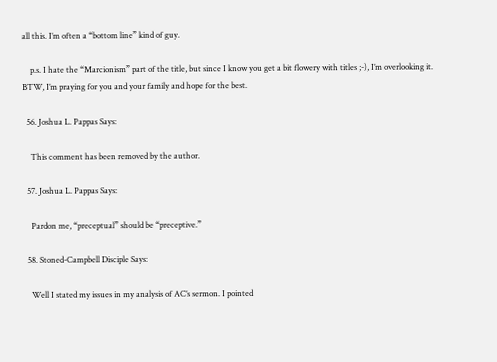all this. I’m often a “bottom line” kind of guy.

    p.s. I hate the “Marcionism” part of the title, but since I know you get a bit flowery with titles ;-), I’m overlooking it. BTW, I’m praying for you and your family and hope for the best.

  56. Joshua L. Pappas Says:

    This comment has been removed by the author.

  57. Joshua L. Pappas Says:

    Pardon me, “preceptual” should be “preceptive.”

  58. Stoned-Campbell Disciple Says:

    Well I stated my issues in my analysis of AC’s sermon. I pointed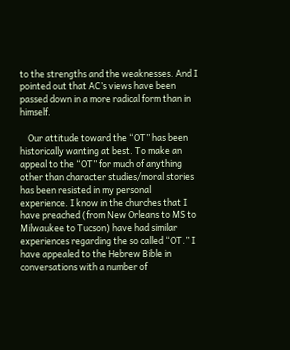to the strengths and the weaknesses. And I pointed out that AC’s views have been passed down in a more radical form than in himself.

    Our attitude toward the “OT” has been historically wanting at best. To make an appeal to the “OT” for much of anything other than character studies/moral stories has been resisted in my personal experience. I know in the churches that I have preached (from New Orleans to MS to Milwaukee to Tucson) have had similar experiences regarding the so called “OT.” I have appealed to the Hebrew Bible in conversations with a number of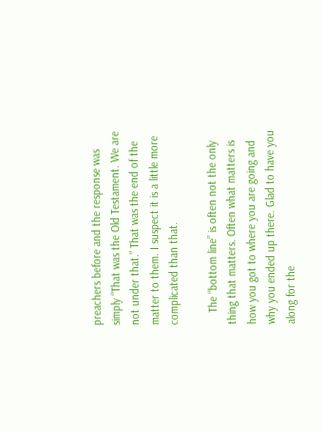preachers before and the response was simply “That was the Old Testament. We are not under that.” That was the end of the matter to them. I suspect it is a little more complicated than that.

    The “bottom line” is often not the only thing that matters. Often what matters is how you got to where you are going and why you ended up there. Glad to have you along for the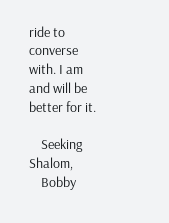ride to converse with. I am and will be better for it.

    Seeking Shalom,
    Bobby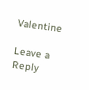Valentine

Leave a Reply